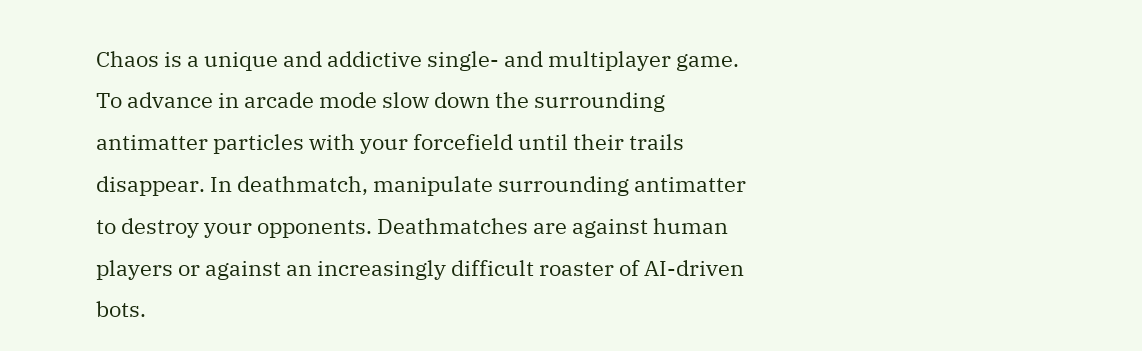Chaos is a unique and addictive single- and multiplayer game. To advance in arcade mode slow down the surrounding antimatter particles with your forcefield until their trails disappear. In deathmatch, manipulate surrounding antimatter to destroy your opponents. Deathmatches are against human players or against an increasingly difficult roaster of AI-driven bots.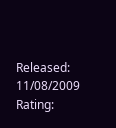Released: 11/08/2009
Rating: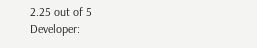2.25 out of 5
Developer: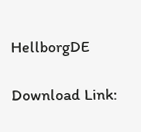HellborgDE

Download Link: